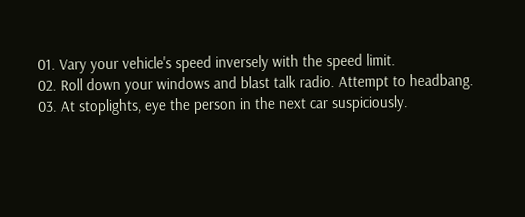01. Vary your vehicle's speed inversely with the speed limit.
02. Roll down your windows and blast talk radio. Attempt to headbang.
03. At stoplights, eye the person in the next car suspiciously.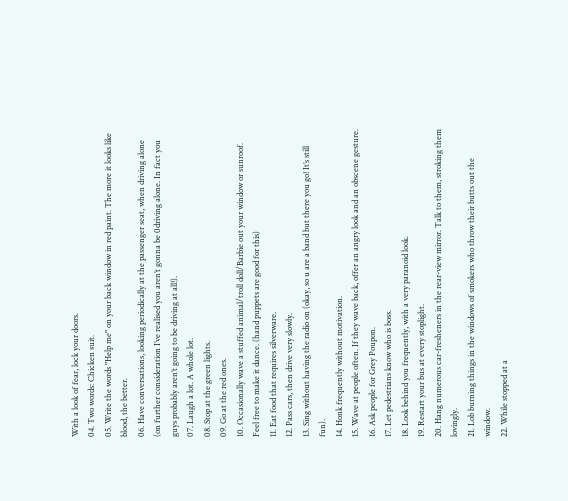With a look of fear, lock your doors.
04. Two words: Chicken suit.
05. Write the words "Help me" on your back window in red paint. The more it looks like blood, the better.
06. Have conversations, looking periodically at the passenger seat, when driving alone (on further consideration I’ve realised you aren’t gonna be 0driving alone. In fact you guys probably aren’t going to be driving at all!).
07. Laugh a lot. A whole lot.
08. Stop at the green lights.
09. Go at the red ones.
10. Occasionally wave a stuffed animal/troll doll/Barbie out your window or sunroof. Feel free to make it dance. (hand puppets are good for this)
11. Eat food that requires silverware.
12. Pass cars, then drive very slowly.
13. Sing without having the radio on (okay, so u are a band but there you go! It’s still fun).
14. Honk frequently without motivation.
15. Wave at people often. If they wave back, offer an angry look and an obscene gesture.
16. Ask people for Grey Poupon.
17. Let pedestrians know who is boss.
18. Look behind you frequently, with a very paranoid look.
19. Restart your bus at every stoplight.
20. Hang numerous car-fresheners in the rear-view mirror. Talk to them, stroking them lovingly.
21. Lob burning things in the windows of smokers who throw their butts out the window.
22. While stopped at a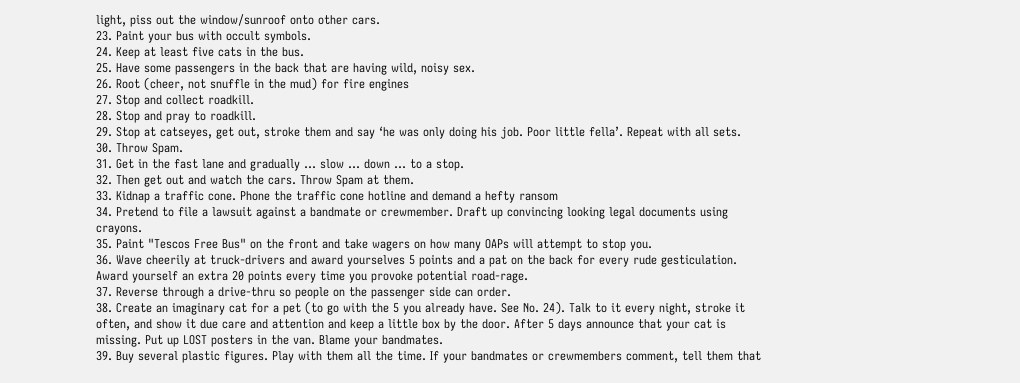light, piss out the window/sunroof onto other cars.
23. Paint your bus with occult symbols.
24. Keep at least five cats in the bus.
25. Have some passengers in the back that are having wild, noisy sex.
26. Root (cheer, not snuffle in the mud) for fire engines
27. Stop and collect roadkill.
28. Stop and pray to roadkill.
29. Stop at catseyes, get out, stroke them and say ‘he was only doing his job. Poor little fella’. Repeat with all sets.
30. Throw Spam.
31. Get in the fast lane and gradually ... slow ... down ... to a stop.
32. Then get out and watch the cars. Throw Spam at them.
33. Kidnap a traffic cone. Phone the traffic cone hotline and demand a hefty ransom
34. Pretend to file a lawsuit against a bandmate or crewmember. Draft up convincing looking legal documents using crayons.
35. Paint "Tescos Free Bus" on the front and take wagers on how many OAPs will attempt to stop you.
36. Wave cheerily at truck-drivers and award yourselves 5 points and a pat on the back for every rude gesticulation. Award yourself an extra 20 points every time you provoke potential road-rage.
37. Reverse through a drive-thru so people on the passenger side can order.
38. Create an imaginary cat for a pet (to go with the 5 you already have. See No. 24). Talk to it every night, stroke it often, and show it due care and attention and keep a little box by the door. After 5 days announce that your cat is missing. Put up LOST posters in the van. Blame your bandmates.
39. Buy several plastic figures. Play with them all the time. If your bandmates or crewmembers comment, tell them that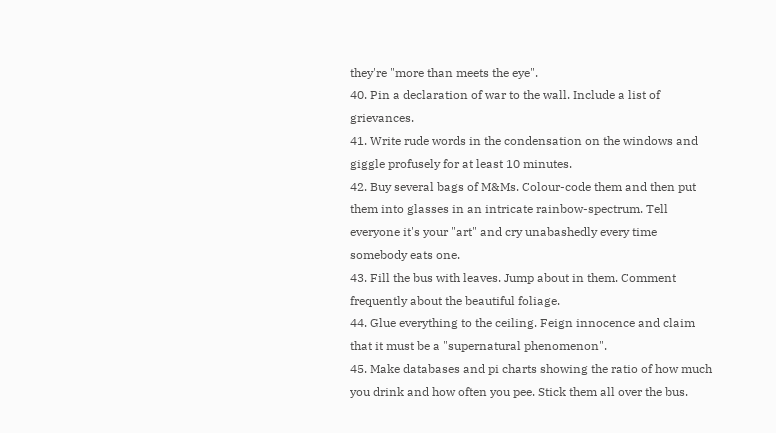they're "more than meets the eye".
40. Pin a declaration of war to the wall. Include a list of grievances.
41. Write rude words in the condensation on the windows and giggle profusely for at least 10 minutes.
42. Buy several bags of M&Ms. Colour-code them and then put them into glasses in an intricate rainbow-spectrum. Tell everyone it's your "art" and cry unabashedly every time somebody eats one.
43. Fill the bus with leaves. Jump about in them. Comment frequently about the beautiful foliage.
44. Glue everything to the ceiling. Feign innocence and claim that it must be a "supernatural phenomenon".
45. Make databases and pi charts showing the ratio of how much you drink and how often you pee. Stick them all over the bus.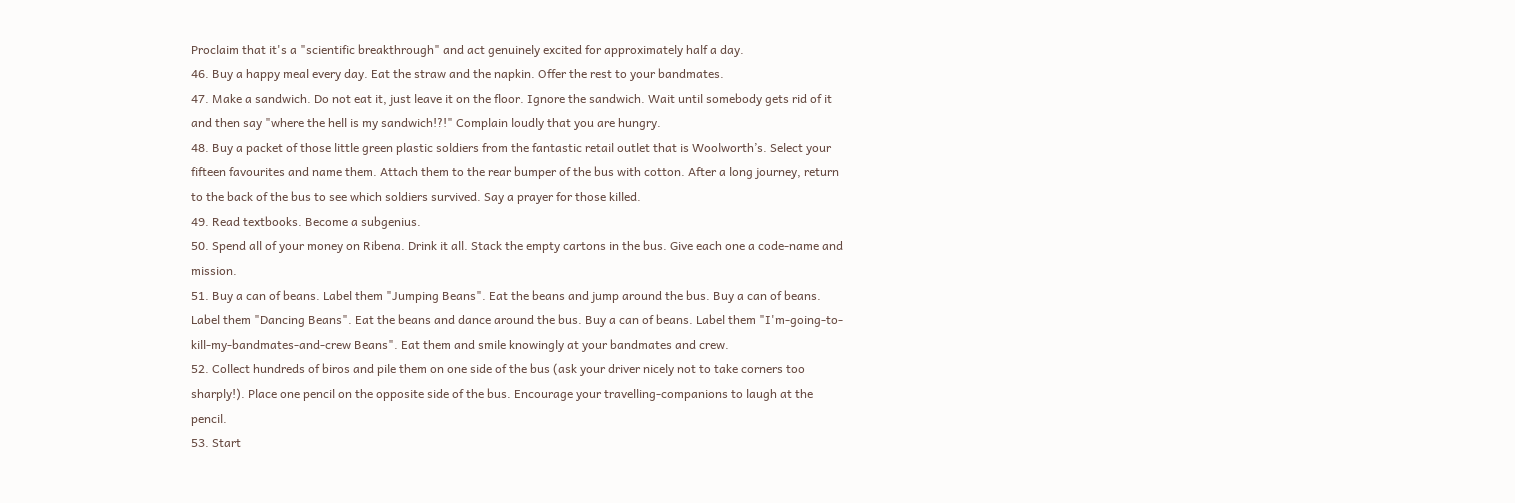Proclaim that it's a "scientific breakthrough" and act genuinely excited for approximately half a day.
46. Buy a happy meal every day. Eat the straw and the napkin. Offer the rest to your bandmates.
47. Make a sandwich. Do not eat it, just leave it on the floor. Ignore the sandwich. Wait until somebody gets rid of it and then say "where the hell is my sandwich!?!" Complain loudly that you are hungry.
48. Buy a packet of those little green plastic soldiers from the fantastic retail outlet that is Woolworth’s. Select your fifteen favourites and name them. Attach them to the rear bumper of the bus with cotton. After a long journey, return to the back of the bus to see which soldiers survived. Say a prayer for those killed.
49. Read textbooks. Become a subgenius.
50. Spend all of your money on Ribena. Drink it all. Stack the empty cartons in the bus. Give each one a code-name and mission.
51. Buy a can of beans. Label them "Jumping Beans". Eat the beans and jump around the bus. Buy a can of beans. Label them "Dancing Beans". Eat the beans and dance around the bus. Buy a can of beans. Label them "I'm-going-to-kill-my-bandmates-and-crew Beans". Eat them and smile knowingly at your bandmates and crew.
52. Collect hundreds of biros and pile them on one side of the bus (ask your driver nicely not to take corners too sharply!). Place one pencil on the opposite side of the bus. Encourage your travelling-companions to laugh at the pencil.
53. Start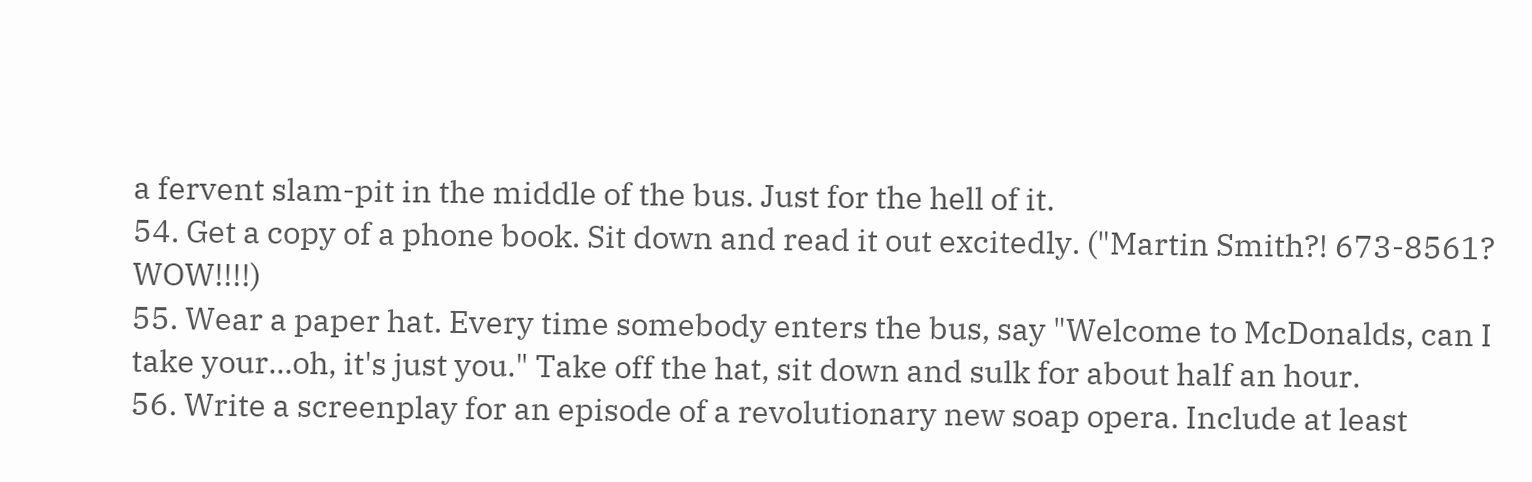a fervent slam-pit in the middle of the bus. Just for the hell of it.
54. Get a copy of a phone book. Sit down and read it out excitedly. ("Martin Smith?! 673-8561? WOW!!!!)
55. Wear a paper hat. Every time somebody enters the bus, say "Welcome to McDonalds, can I take your...oh, it's just you." Take off the hat, sit down and sulk for about half an hour.
56. Write a screenplay for an episode of a revolutionary new soap opera. Include at least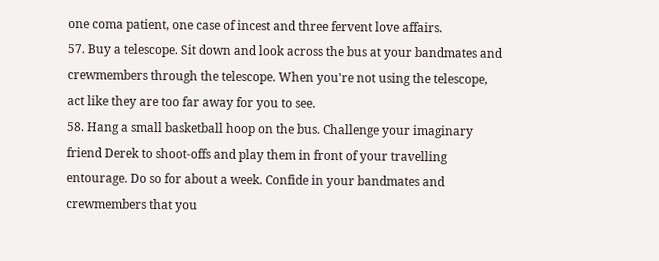one coma patient, one case of incest and three fervent love affairs.
57. Buy a telescope. Sit down and look across the bus at your bandmates and crewmembers through the telescope. When you're not using the telescope, act like they are too far away for you to see.
58. Hang a small basketball hoop on the bus. Challenge your imaginary friend Derek to shoot-offs and play them in front of your travelling entourage. Do so for about a week. Confide in your bandmates and crewmembers that you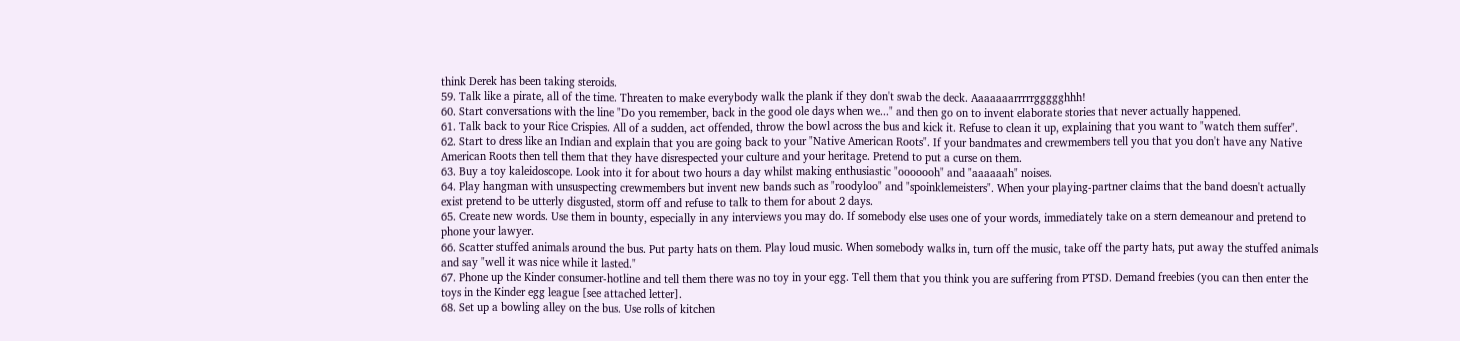think Derek has been taking steroids.
59. Talk like a pirate, all of the time. Threaten to make everybody walk the plank if they don't swab the deck. Aaaaaaarrrrrggggghhh!
60. Start conversations with the line "Do you remember, back in the good ole days when we..." and then go on to invent elaborate stories that never actually happened.
61. Talk back to your Rice Crispies. All of a sudden, act offended, throw the bowl across the bus and kick it. Refuse to clean it up, explaining that you want to "watch them suffer".
62. Start to dress like an Indian and explain that you are going back to your "Native American Roots". If your bandmates and crewmembers tell you that you don't have any Native American Roots then tell them that they have disrespected your culture and your heritage. Pretend to put a curse on them.
63. Buy a toy kaleidoscope. Look into it for about two hours a day whilst making enthusiastic "ooooooh" and "aaaaaah" noises.
64. Play hangman with unsuspecting crewmembers but invent new bands such as "roodyloo" and "spoinklemeisters". When your playing-partner claims that the band doesn't actually exist pretend to be utterly disgusted, storm off and refuse to talk to them for about 2 days.
65. Create new words. Use them in bounty, especially in any interviews you may do. If somebody else uses one of your words, immediately take on a stern demeanour and pretend to phone your lawyer.
66. Scatter stuffed animals around the bus. Put party hats on them. Play loud music. When somebody walks in, turn off the music, take off the party hats, put away the stuffed animals and say "well it was nice while it lasted."
67. Phone up the Kinder consumer-hotline and tell them there was no toy in your egg. Tell them that you think you are suffering from PTSD. Demand freebies (you can then enter the toys in the Kinder egg league [see attached letter].
68. Set up a bowling alley on the bus. Use rolls of kitchen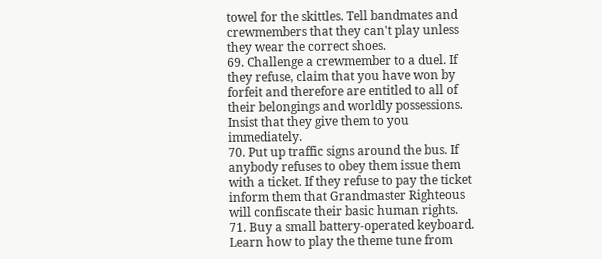towel for the skittles. Tell bandmates and crewmembers that they can't play unless they wear the correct shoes.
69. Challenge a crewmember to a duel. If they refuse, claim that you have won by forfeit and therefore are entitled to all of their belongings and worldly possessions. Insist that they give them to you immediately.
70. Put up traffic signs around the bus. If anybody refuses to obey them issue them with a ticket. If they refuse to pay the ticket inform them that Grandmaster Righteous will confiscate their basic human rights.
71. Buy a small battery-operated keyboard. Learn how to play the theme tune from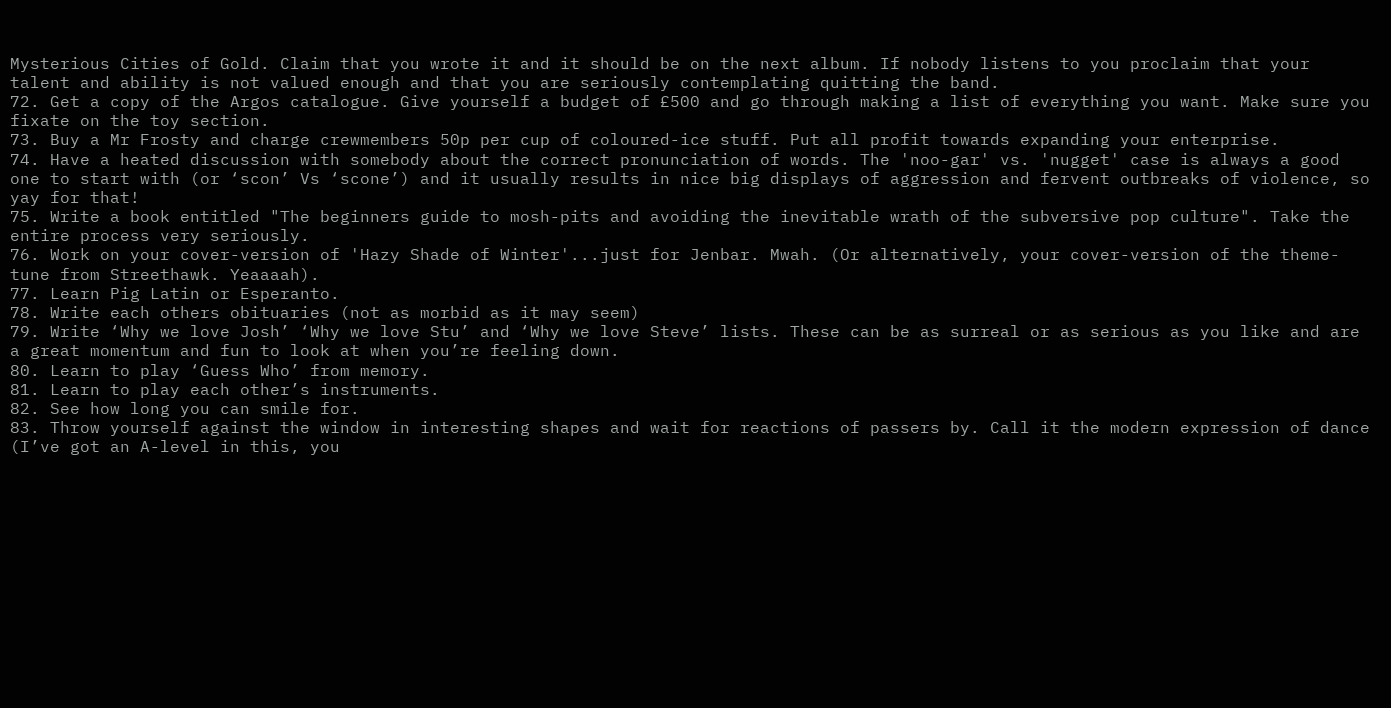Mysterious Cities of Gold. Claim that you wrote it and it should be on the next album. If nobody listens to you proclaim that your talent and ability is not valued enough and that you are seriously contemplating quitting the band.
72. Get a copy of the Argos catalogue. Give yourself a budget of £500 and go through making a list of everything you want. Make sure you fixate on the toy section.
73. Buy a Mr Frosty and charge crewmembers 50p per cup of coloured-ice stuff. Put all profit towards expanding your enterprise.
74. Have a heated discussion with somebody about the correct pronunciation of words. The 'noo-gar' vs. 'nugget' case is always a good one to start with (or ‘scon’ Vs ‘scone’) and it usually results in nice big displays of aggression and fervent outbreaks of violence, so yay for that!
75. Write a book entitled "The beginners guide to mosh-pits and avoiding the inevitable wrath of the subversive pop culture". Take the entire process very seriously.
76. Work on your cover-version of 'Hazy Shade of Winter'...just for Jenbar. Mwah. (Or alternatively, your cover-version of the theme-tune from Streethawk. Yeaaaah).
77. Learn Pig Latin or Esperanto.
78. Write each others obituaries (not as morbid as it may seem)
79. Write ‘Why we love Josh’ ‘Why we love Stu’ and ‘Why we love Steve’ lists. These can be as surreal or as serious as you like and are a great momentum and fun to look at when you’re feeling down.
80. Learn to play ‘Guess Who’ from memory.
81. Learn to play each other’s instruments.
82. See how long you can smile for.
83. Throw yourself against the window in interesting shapes and wait for reactions of passers by. Call it the modern expression of dance (I’ve got an A-level in this, you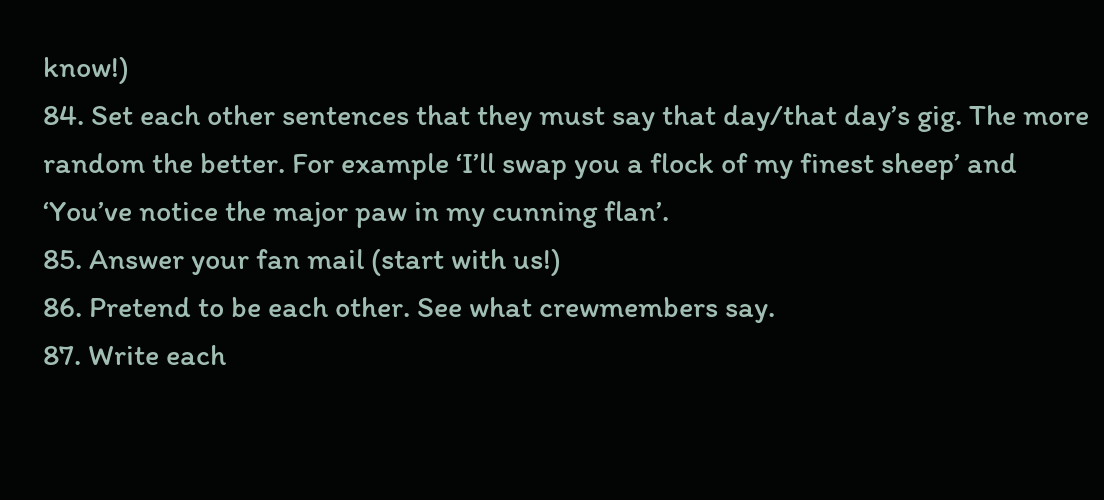know!)
84. Set each other sentences that they must say that day/that day’s gig. The more random the better. For example ‘I’ll swap you a flock of my finest sheep’ and ‘You’ve notice the major paw in my cunning flan’.
85. Answer your fan mail (start with us!)
86. Pretend to be each other. See what crewmembers say.
87. Write each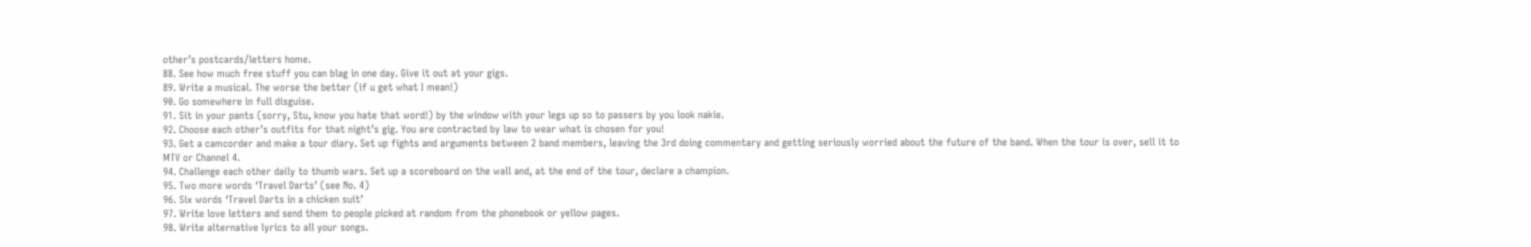other’s postcards/letters home.
88. See how much free stuff you can blag in one day. Give it out at your gigs.
89. Write a musical. The worse the better (if u get what I mean!)
90. Go somewhere in full disguise.
91. Sit in your pants (sorry, Stu, know you hate that word!) by the window with your legs up so to passers by you look nakie.
92. Choose each other’s outfits for that night’s gig. You are contracted by law to wear what is chosen for you!
93. Get a camcorder and make a tour diary. Set up fights and arguments between 2 band members, leaving the 3rd doing commentary and getting seriously worried about the future of the band. When the tour is over, sell it to MTV or Channel 4.
94. Challenge each other daily to thumb wars. Set up a scoreboard on the wall and, at the end of the tour, declare a champion.
95. Two more words ‘Travel Darts’ (see No. 4)
96. Six words ‘Travel Darts in a chicken suit’
97. Write love letters and send them to people picked at random from the phonebook or yellow pages.
98. Write alternative lyrics to all your songs.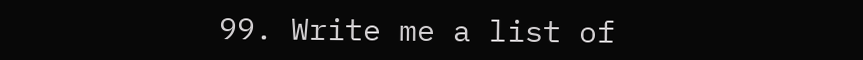99. Write me a list of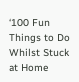‘100 Fun Things to Do Whilst Stuck at Home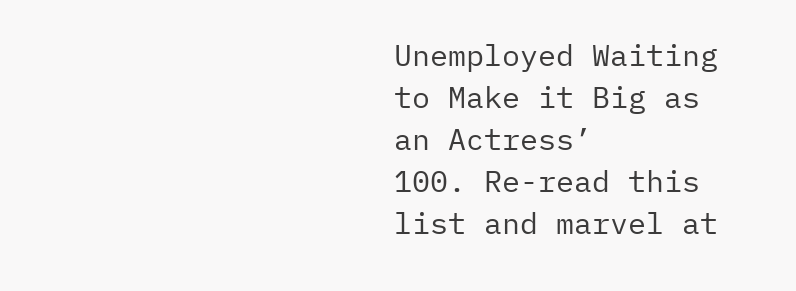Unemployed Waiting to Make it Big as an Actress’
100. Re-read this list and marvel at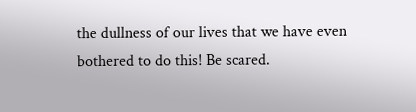the dullness of our lives that we have even bothered to do this! Be scared.